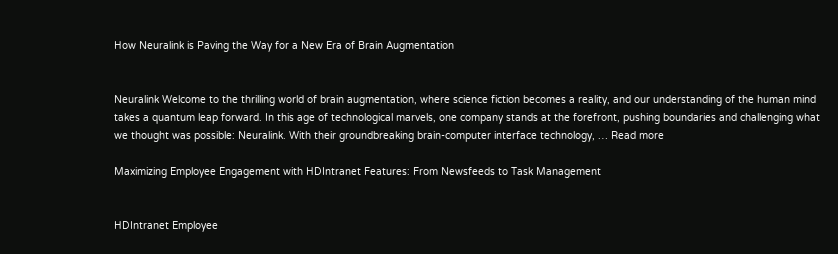How Neuralink is Paving the Way for a New Era of Brain Augmentation


Neuralink Welcome to the thrilling world of brain augmentation, where science fiction becomes a reality, and our understanding of the human mind takes a quantum leap forward. In this age of technological marvels, one company stands at the forefront, pushing boundaries and challenging what we thought was possible: Neuralink. With their groundbreaking brain-computer interface technology, … Read more

Maximizing Employee Engagement with HDIntranet Features: From Newsfeeds to Task Management


HDIntranet Employee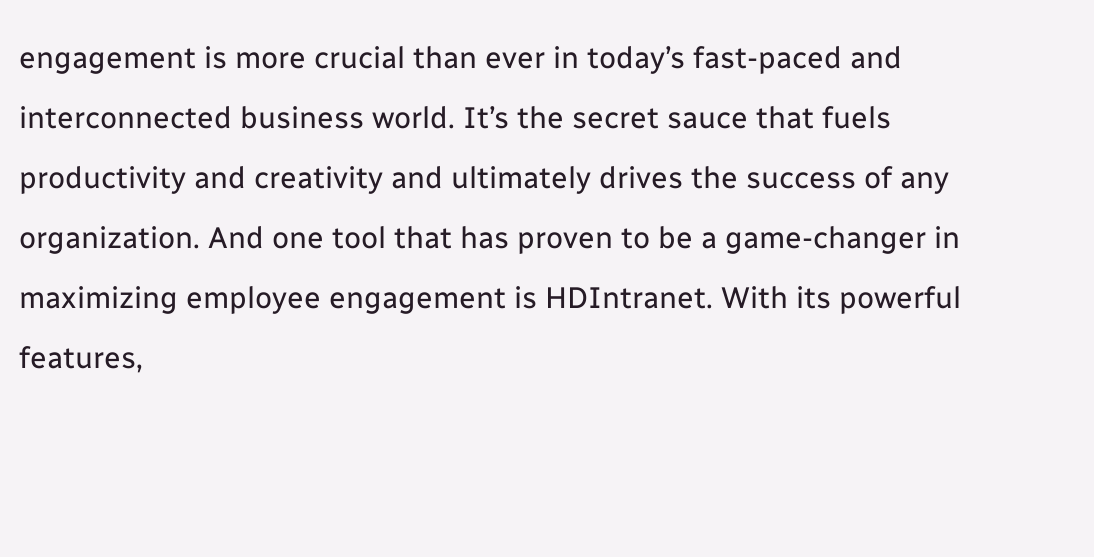engagement is more crucial than ever in today’s fast-paced and interconnected business world. It’s the secret sauce that fuels productivity and creativity and ultimately drives the success of any organization. And one tool that has proven to be a game-changer in maximizing employee engagement is HDIntranet. With its powerful features,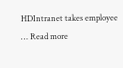HDIntranet takes employee … Read more